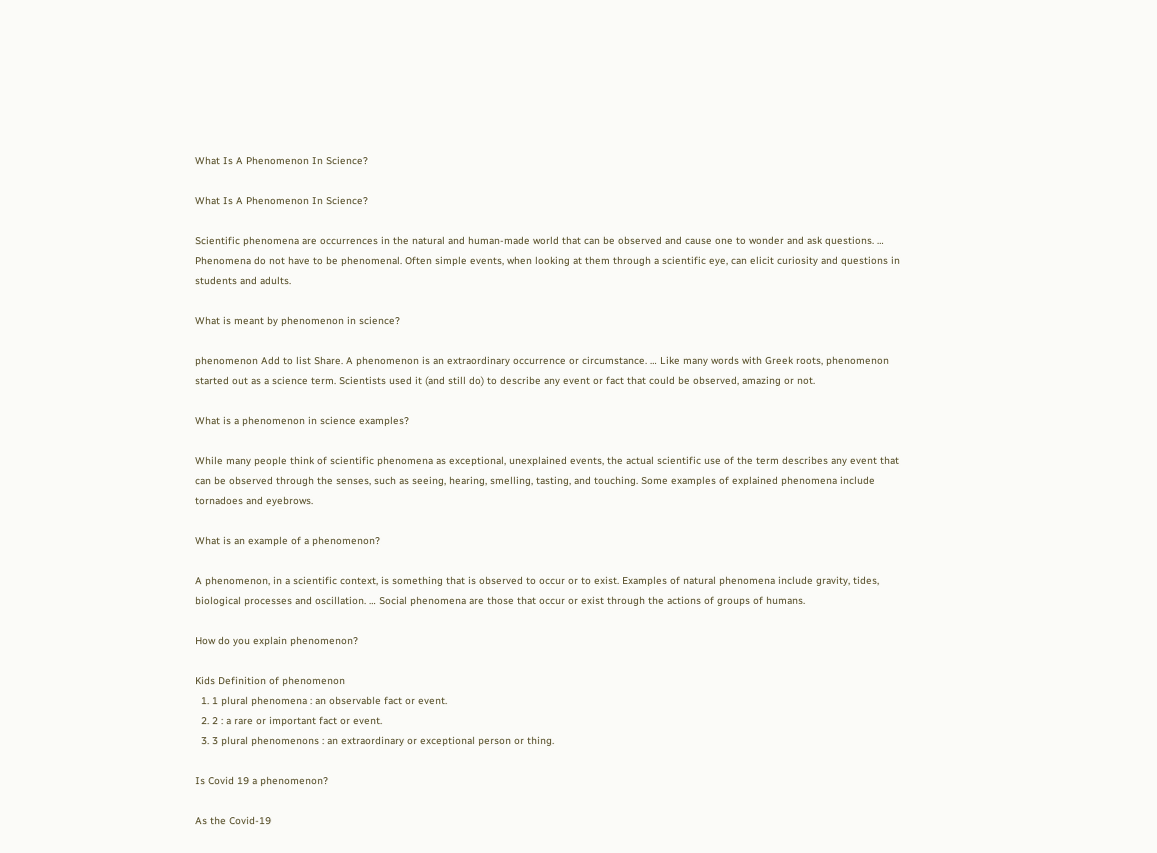What Is A Phenomenon In Science?

What Is A Phenomenon In Science?

Scientific phenomena are occurrences in the natural and human-made world that can be observed and cause one to wonder and ask questions. … Phenomena do not have to be phenomenal. Often simple events, when looking at them through a scientific eye, can elicit curiosity and questions in students and adults.

What is meant by phenomenon in science?

phenomenon Add to list Share. A phenomenon is an extraordinary occurrence or circumstance. … Like many words with Greek roots, phenomenon started out as a science term. Scientists used it (and still do) to describe any event or fact that could be observed, amazing or not.

What is a phenomenon in science examples?

While many people think of scientific phenomena as exceptional, unexplained events, the actual scientific use of the term describes any event that can be observed through the senses, such as seeing, hearing, smelling, tasting, and touching. Some examples of explained phenomena include tornadoes and eyebrows.

What is an example of a phenomenon?

A phenomenon, in a scientific context, is something that is observed to occur or to exist. Examples of natural phenomena include gravity, tides, biological processes and oscillation. … Social phenomena are those that occur or exist through the actions of groups of humans.

How do you explain phenomenon?

Kids Definition of phenomenon
  1. 1 plural phenomena : an observable fact or event.
  2. 2 : a rare or important fact or event.
  3. 3 plural phenomenons : an extraordinary or exceptional person or thing.

Is Covid 19 a phenomenon?

As the Covid-19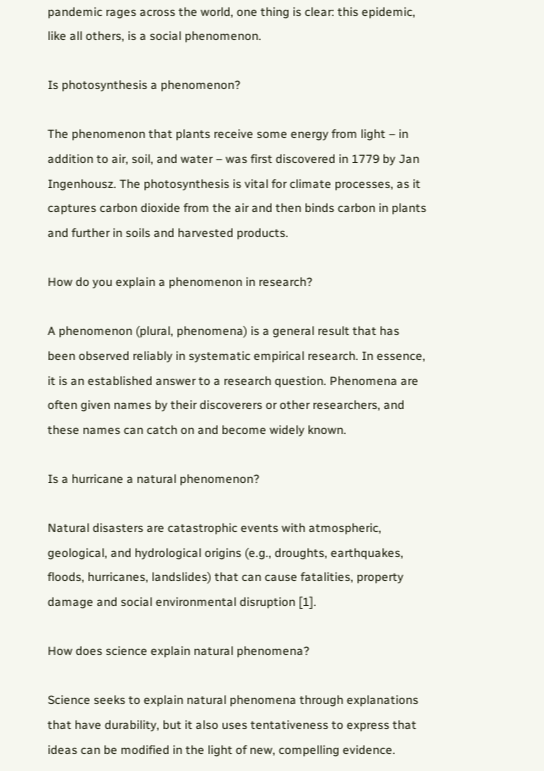pandemic rages across the world, one thing is clear: this epidemic, like all others, is a social phenomenon.

Is photosynthesis a phenomenon?

The phenomenon that plants receive some energy from light – in addition to air, soil, and water – was first discovered in 1779 by Jan Ingenhousz. The photosynthesis is vital for climate processes, as it captures carbon dioxide from the air and then binds carbon in plants and further in soils and harvested products.

How do you explain a phenomenon in research?

A phenomenon (plural, phenomena) is a general result that has been observed reliably in systematic empirical research. In essence, it is an established answer to a research question. Phenomena are often given names by their discoverers or other researchers, and these names can catch on and become widely known.

Is a hurricane a natural phenomenon?

Natural disasters are catastrophic events with atmospheric, geological, and hydrological origins (e.g., droughts, earthquakes, floods, hurricanes, landslides) that can cause fatalities, property damage and social environmental disruption [1].

How does science explain natural phenomena?

Science seeks to explain natural phenomena through explanations that have durability, but it also uses tentativeness to express that ideas can be modified in the light of new, compelling evidence.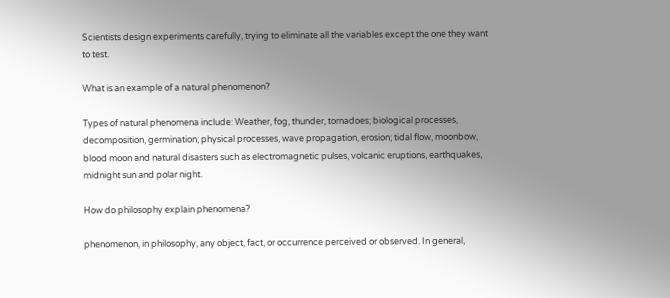Scientists design experiments carefully, trying to eliminate all the variables except the one they want to test.

What is an example of a natural phenomenon?

Types of natural phenomena include: Weather, fog, thunder, tornadoes; biological processes, decomposition, germination; physical processes, wave propagation, erosion; tidal flow, moonbow, blood moon and natural disasters such as electromagnetic pulses, volcanic eruptions, earthquakes, midnight sun and polar night.

How do philosophy explain phenomena?

phenomenon, in philosophy, any object, fact, or occurrence perceived or observed. In general,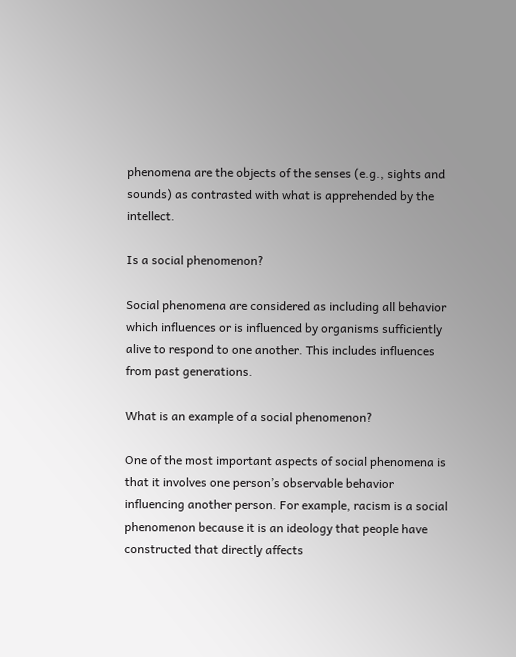phenomena are the objects of the senses (e.g., sights and sounds) as contrasted with what is apprehended by the intellect.

Is a social phenomenon?

Social phenomena are considered as including all behavior which influences or is influenced by organisms sufficiently alive to respond to one another. This includes influences from past generations.

What is an example of a social phenomenon?

One of the most important aspects of social phenomena is that it involves one person’s observable behavior influencing another person. For example, racism is a social phenomenon because it is an ideology that people have constructed that directly affects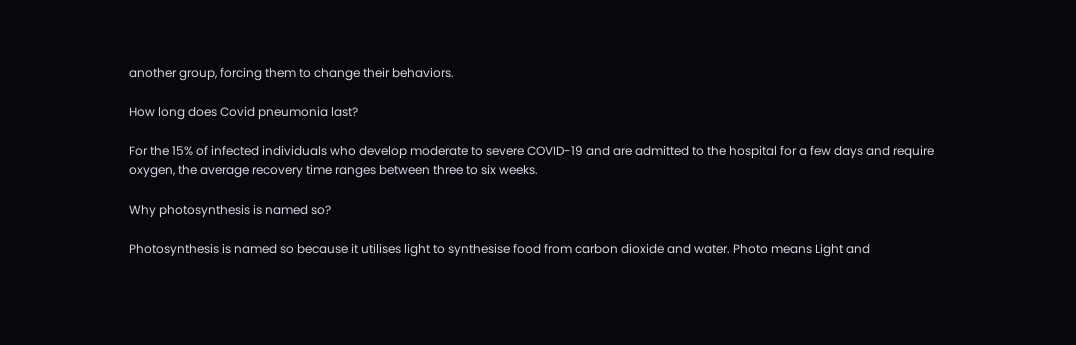another group, forcing them to change their behaviors.

How long does Covid pneumonia last?

For the 15% of infected individuals who develop moderate to severe COVID-19 and are admitted to the hospital for a few days and require oxygen, the average recovery time ranges between three to six weeks.

Why photosynthesis is named so?

Photosynthesis is named so because it utilises light to synthesise food from carbon dioxide and water. Photo means Light and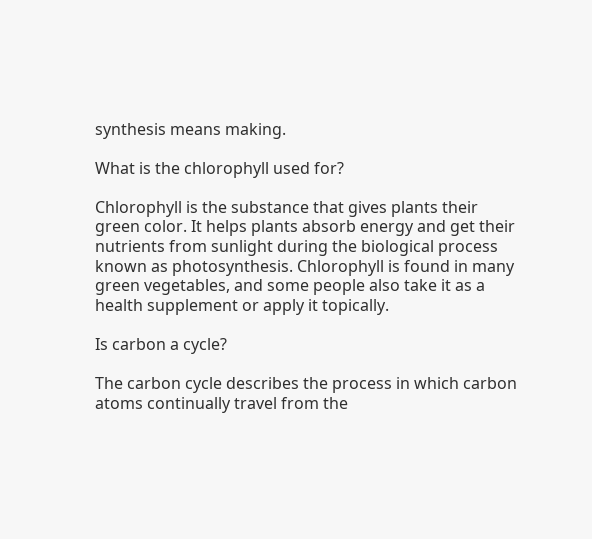synthesis means making.

What is the chlorophyll used for?

Chlorophyll is the substance that gives plants their green color. It helps plants absorb energy and get their nutrients from sunlight during the biological process known as photosynthesis. Chlorophyll is found in many green vegetables, and some people also take it as a health supplement or apply it topically.

Is carbon a cycle?

The carbon cycle describes the process in which carbon atoms continually travel from the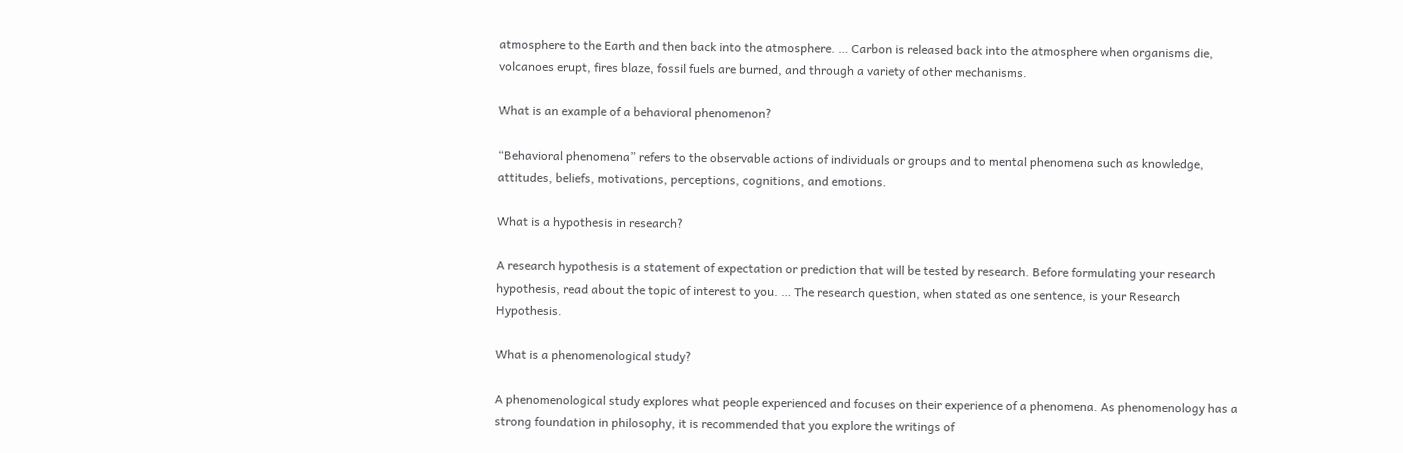atmosphere to the Earth and then back into the atmosphere. … Carbon is released back into the atmosphere when organisms die, volcanoes erupt, fires blaze, fossil fuels are burned, and through a variety of other mechanisms.

What is an example of a behavioral phenomenon?

“Behavioral phenomena” refers to the observable actions of individuals or groups and to mental phenomena such as knowledge, attitudes, beliefs, motivations, perceptions, cognitions, and emotions.

What is a hypothesis in research?

A research hypothesis is a statement of expectation or prediction that will be tested by research. Before formulating your research hypothesis, read about the topic of interest to you. … The research question, when stated as one sentence, is your Research Hypothesis.

What is a phenomenological study?

A phenomenological study explores what people experienced and focuses on their experience of a phenomena. As phenomenology has a strong foundation in philosophy, it is recommended that you explore the writings of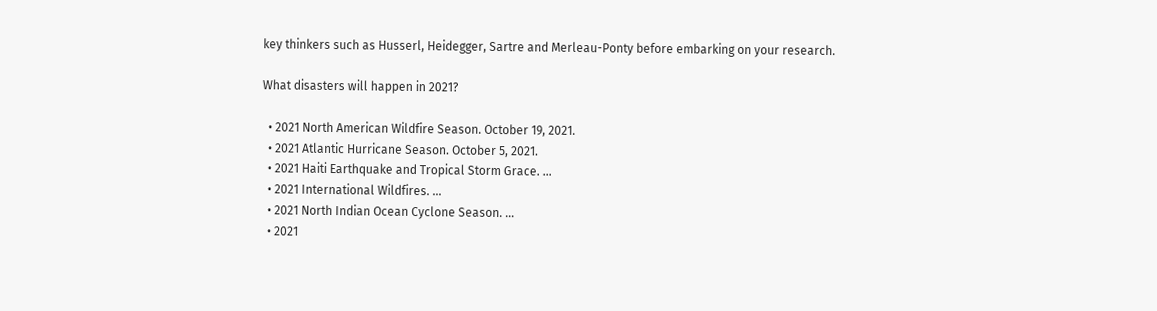key thinkers such as Husserl, Heidegger, Sartre and Merleau-Ponty before embarking on your research.

What disasters will happen in 2021?

  • 2021 North American Wildfire Season. October 19, 2021.
  • 2021 Atlantic Hurricane Season. October 5, 2021.
  • 2021 Haiti Earthquake and Tropical Storm Grace. …
  • 2021 International Wildfires. …
  • 2021 North Indian Ocean Cyclone Season. …
  • 2021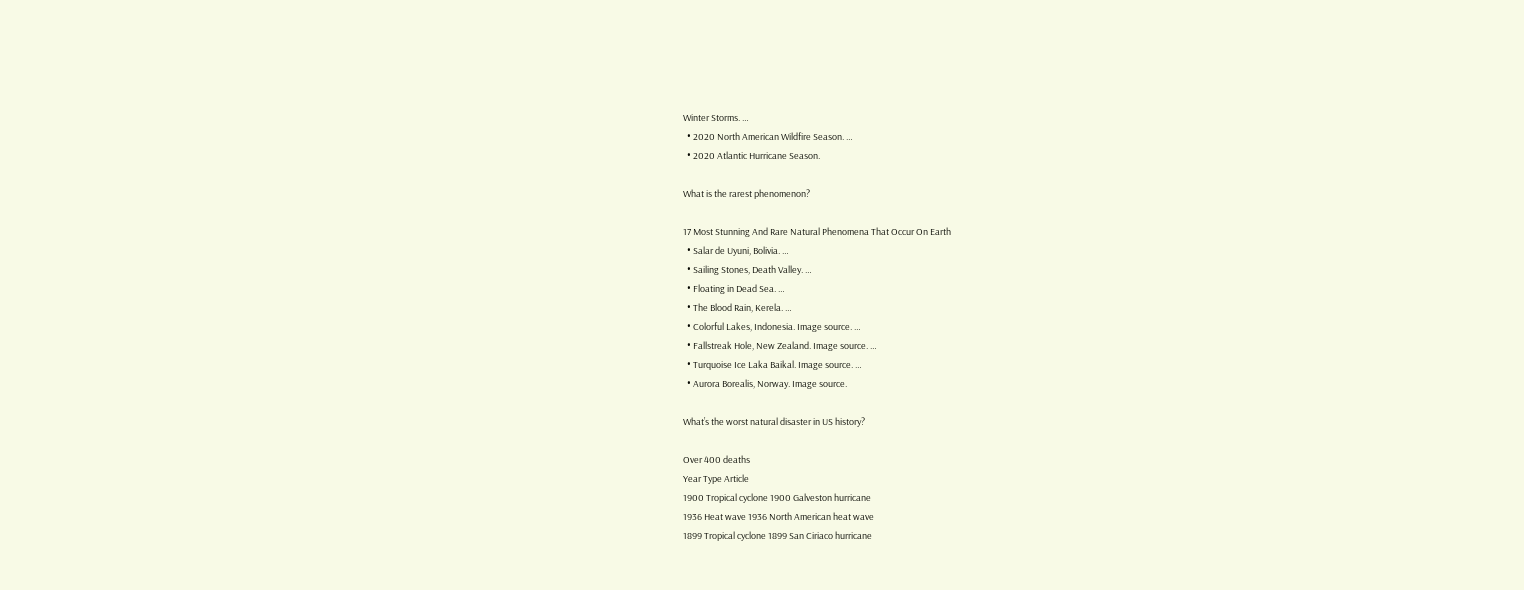Winter Storms. …
  • 2020 North American Wildfire Season. …
  • 2020 Atlantic Hurricane Season.

What is the rarest phenomenon?

17 Most Stunning And Rare Natural Phenomena That Occur On Earth
  • Salar de Uyuni, Bolivia. …
  • Sailing Stones, Death Valley. …
  • Floating in Dead Sea. …
  • The Blood Rain, Kerela. …
  • Colorful Lakes, Indonesia. Image source. …
  • Fallstreak Hole, New Zealand. Image source. …
  • Turquoise Ice Laka Baikal. Image source. …
  • Aurora Borealis, Norway. Image source.

What’s the worst natural disaster in US history?

Over 400 deaths
Year Type Article
1900 Tropical cyclone 1900 Galveston hurricane
1936 Heat wave 1936 North American heat wave
1899 Tropical cyclone 1899 San Ciriaco hurricane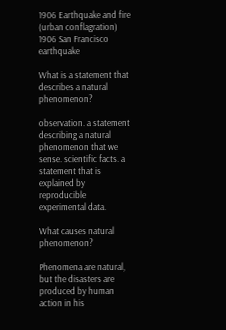1906 Earthquake and fire (urban conflagration) 1906 San Francisco earthquake

What is a statement that describes a natural phenomenon?

observation. a statement describing a natural phenomenon that we sense. scientific facts. a statement that is explained by reproducible experimental data.

What causes natural phenomenon?

Phenomena are natural, but the disasters are produced by human action in his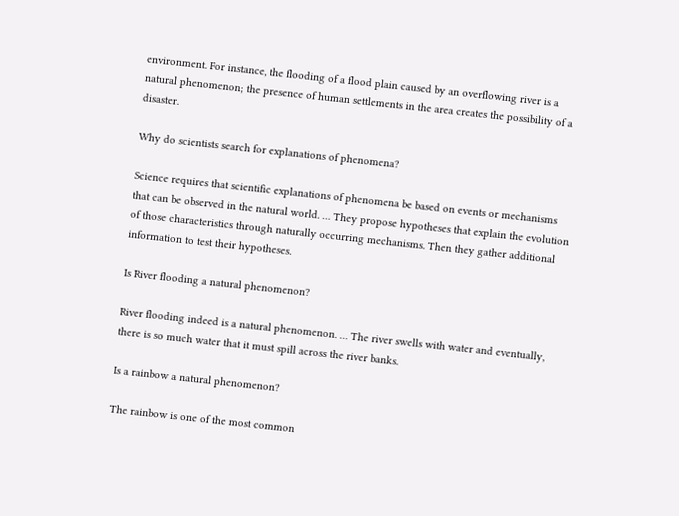environment. For instance, the flooding of a flood plain caused by an overflowing river is a natural phenomenon; the presence of human settlements in the area creates the possibility of a disaster.

Why do scientists search for explanations of phenomena?

Science requires that scientific explanations of phenomena be based on events or mechanisms that can be observed in the natural world. … They propose hypotheses that explain the evolution of those characteristics through naturally occurring mechanisms. Then they gather additional information to test their hypotheses.

Is River flooding a natural phenomenon?

River flooding indeed is a natural phenomenon. … The river swells with water and eventually, there is so much water that it must spill across the river banks.

Is a rainbow a natural phenomenon?

The rainbow is one of the most common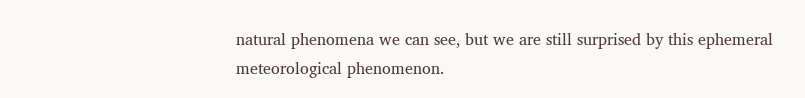natural phenomena we can see, but we are still surprised by this ephemeral meteorological phenomenon.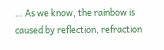… As we know, the rainbow is caused by reflection, refraction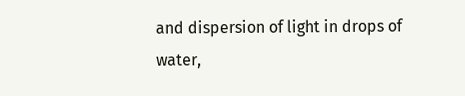and dispersion of light in drops of water,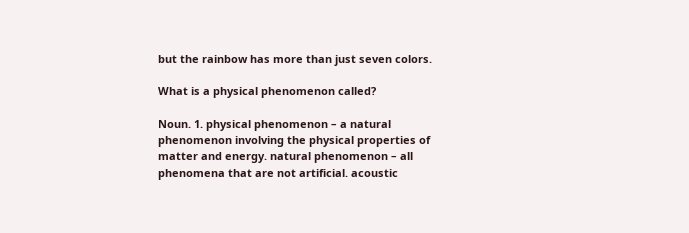but the rainbow has more than just seven colors.

What is a physical phenomenon called?

Noun. 1. physical phenomenon – a natural phenomenon involving the physical properties of matter and energy. natural phenomenon – all phenomena that are not artificial. acoustic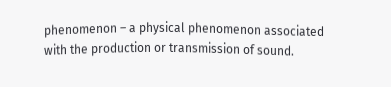phenomenon – a physical phenomenon associated with the production or transmission of sound.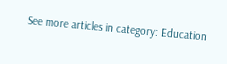See more articles in category: Education